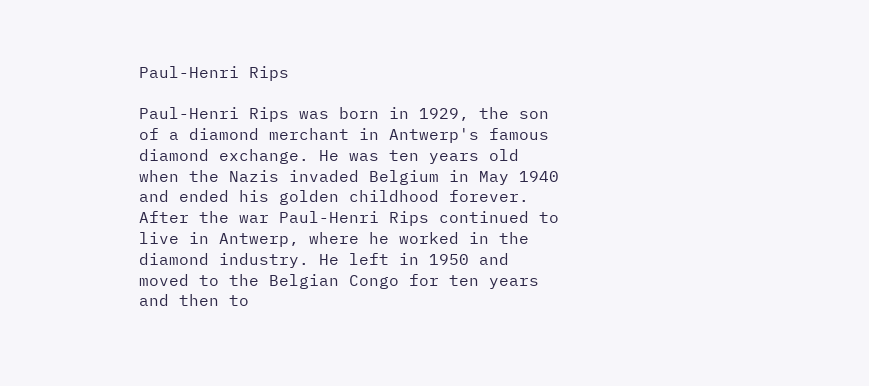Paul-Henri Rips

Paul-Henri Rips was born in 1929, the son of a diamond merchant in Antwerp's famous diamond exchange. He was ten years old when the Nazis invaded Belgium in May 1940 and ended his golden childhood forever. After the war Paul-Henri Rips continued to live in Antwerp, where he worked in the diamond industry. He left in 1950 and moved to the Belgian Congo for ten years and then to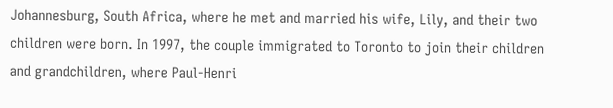Johannesburg, South Africa, where he met and married his wife, Lily, and their two children were born. In 1997, the couple immigrated to Toronto to join their children and grandchildren, where Paul-Henri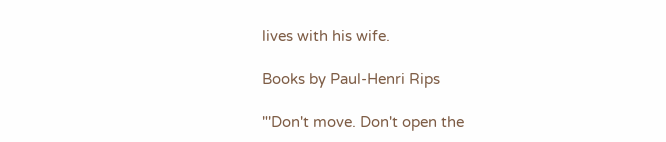lives with his wife.

Books by Paul-Henri Rips

"'Don't move. Don't open the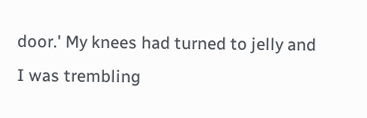door.' My knees had turned to jelly and I was trembling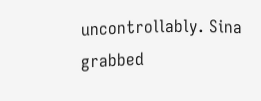uncontrollably. Sina grabbed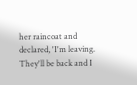her raincoat and declared, 'I'm leaving. They'll be back and I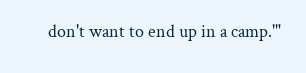don't want to end up in a camp.'"